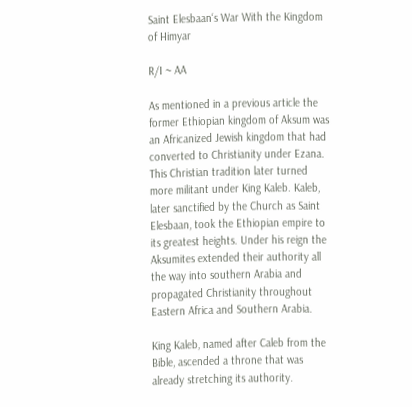Saint Elesbaan‘s War With the Kingdom of Himyar

R/I ~ AA

As mentioned in a previous article the former Ethiopian kingdom of Aksum was an Africanized Jewish kingdom that had converted to Christianity under Ezana. This Christian tradition later turned more militant under King Kaleb. Kaleb, later sanctified by the Church as Saint Elesbaan, took the Ethiopian empire to its greatest heights. Under his reign the Aksumites extended their authority all the way into southern Arabia and propagated Christianity throughout Eastern Africa and Southern Arabia.

King Kaleb, named after Caleb from the Bible, ascended a throne that was already stretching its authority.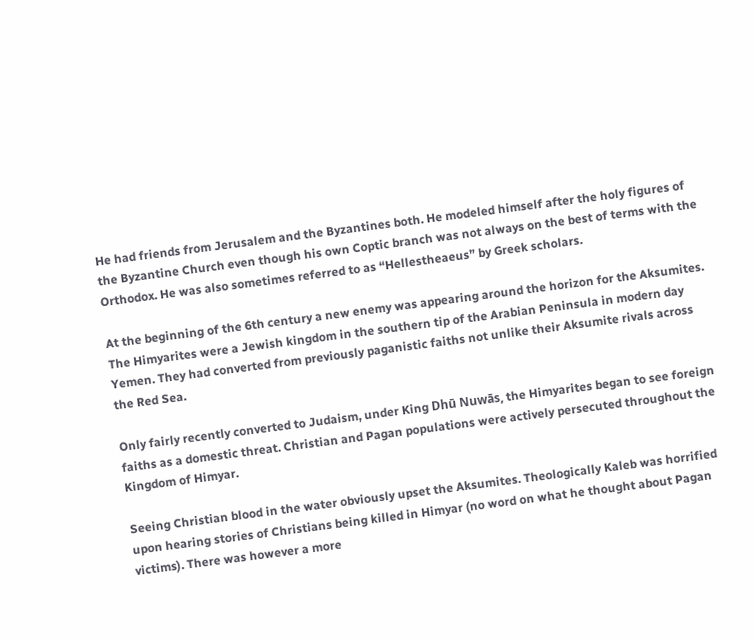He had friends from Jerusalem and the Byzantines both. He modeled himself after the holy figures of the Byzantine Church even though his own Coptic branch was not always on the best of terms with the Orthodox. He was also sometimes referred to as “Hellestheaeus” by Greek scholars.

At the beginning of the 6th century a new enemy was appearing around the horizon for the Aksumites. The Himyarites were a Jewish kingdom in the southern tip of the Arabian Peninsula in modern day Yemen. They had converted from previously paganistic faiths not unlike their Aksumite rivals across the Red Sea.

Only fairly recently converted to Judaism, under King Dhū Nuwās, the Himyarites began to see foreign faiths as a domestic threat. Christian and Pagan populations were actively persecuted throughout the Kingdom of Himyar.

Seeing Christian blood in the water obviously upset the Aksumites. Theologically Kaleb was horrified upon hearing stories of Christians being killed in Himyar (no word on what he thought about Pagan victims). There was however a more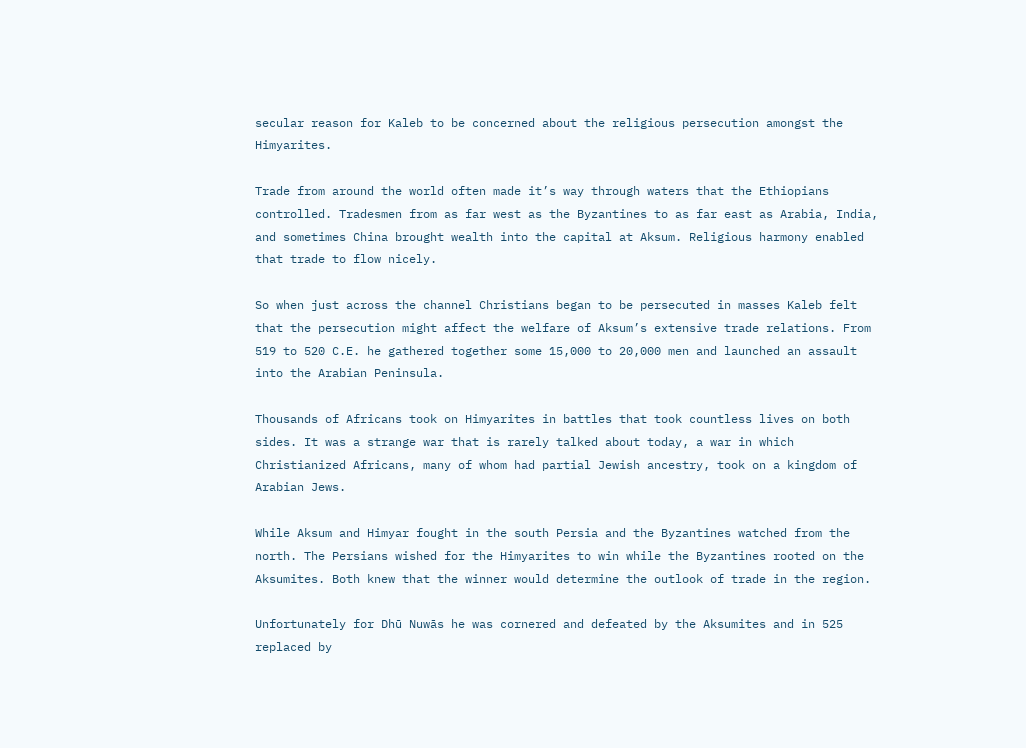secular reason for Kaleb to be concerned about the religious persecution amongst the Himyarites.

Trade from around the world often made it’s way through waters that the Ethiopians controlled. Tradesmen from as far west as the Byzantines to as far east as Arabia, India, and sometimes China brought wealth into the capital at Aksum. Religious harmony enabled that trade to flow nicely.

So when just across the channel Christians began to be persecuted in masses Kaleb felt that the persecution might affect the welfare of Aksum’s extensive trade relations. From 519 to 520 C.E. he gathered together some 15,000 to 20,000 men and launched an assault into the Arabian Peninsula.

Thousands of Africans took on Himyarites in battles that took countless lives on both sides. It was a strange war that is rarely talked about today, a war in which Christianized Africans, many of whom had partial Jewish ancestry, took on a kingdom of Arabian Jews.

While Aksum and Himyar fought in the south Persia and the Byzantines watched from the north. The Persians wished for the Himyarites to win while the Byzantines rooted on the Aksumites. Both knew that the winner would determine the outlook of trade in the region.

Unfortunately for Dhū Nuwās he was cornered and defeated by the Aksumites and in 525 replaced by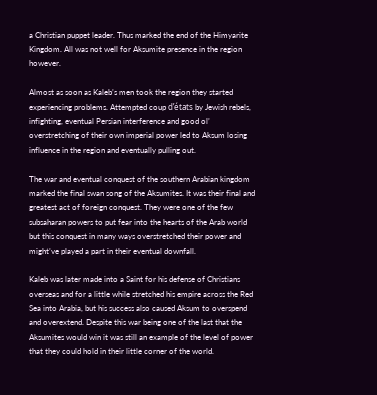a Christian puppet leader. Thus marked the end of the Himyarite Kingdom. All was not well for Aksumite presence in the region however.

Almost as soon as Kaleb’s men took the region they started experiencing problems. Attempted coup d’états by Jewish rebels, infighting, eventual Persian interference and good ol’ overstretching of their own imperial power led to Aksum losing influence in the region and eventually pulling out.

The war and eventual conquest of the southern Arabian kingdom marked the final swan song of the Aksumites. It was their final and greatest act of foreign conquest. They were one of the few subsaharan powers to put fear into the hearts of the Arab world but this conquest in many ways overstretched their power and might’ve played a part in their eventual downfall.

Kaleb was later made into a Saint for his defense of Christians overseas and for a little while stretched his empire across the Red Sea into Arabia, but his success also caused Aksum to overspend and overextend. Despite this war being one of the last that the Aksumites would win it was still an example of the level of power that they could hold in their little corner of the world.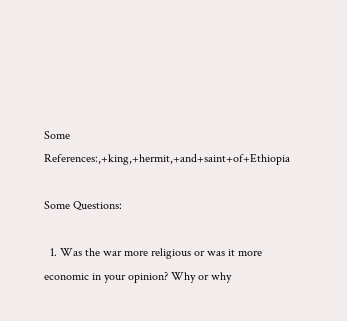Some References:,+king,+hermit,+and+saint+of+Ethiopia

Some Questions:

  1. Was the war more religious or was it more economic in your opinion? Why or why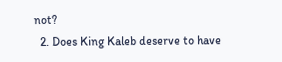not?
  2. Does King Kaleb deserve to have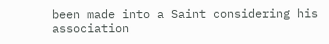been made into a Saint considering his association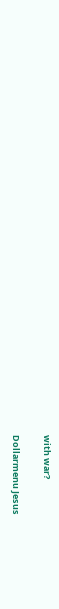with war?

Dollarmenu Jesus